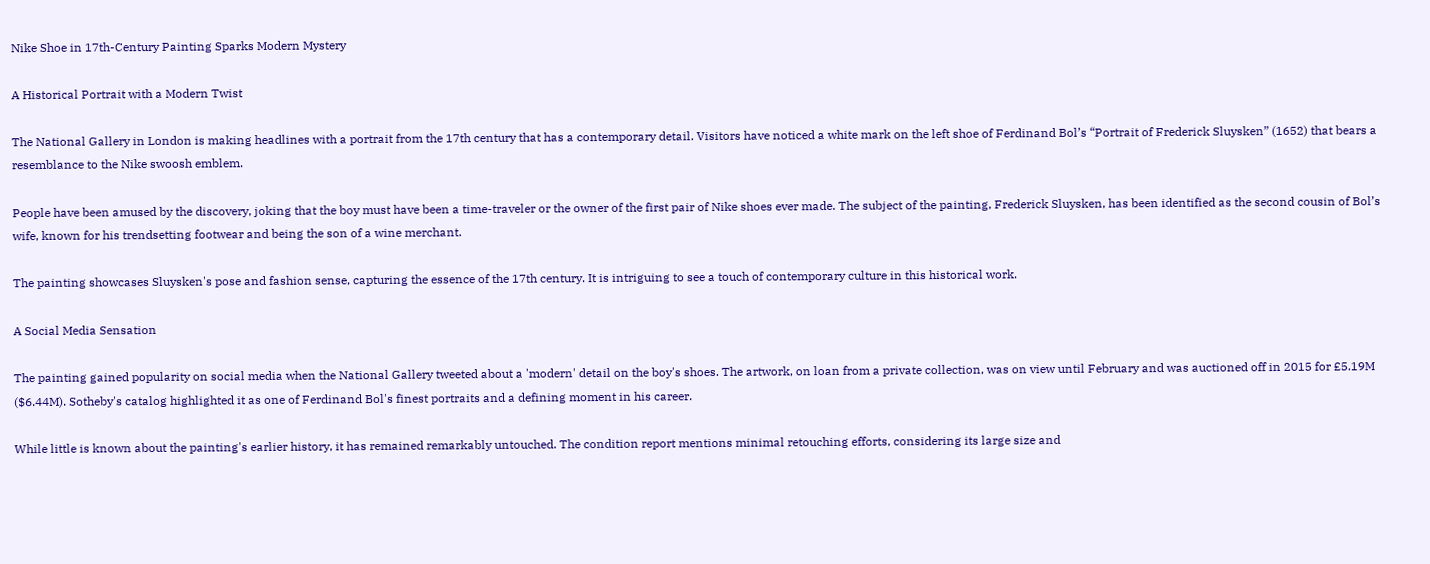Nike Shoe in 17th-Century Painting Sparks Modern Mystery

A Historical Portrait with a Modern Twist

The National Gallery in London is making headlines with a portrait from the 17th century that has a contemporary detail. Visitors have noticed a white mark on the left shoe of Ferdinand Bol’s “Portrait of Frederick Sluysken” (1652) that bears a resemblance to the Nike swoosh emblem.

People have been amused by the discovery, joking that the boy must have been a time-traveler or the owner of the first pair of Nike shoes ever made. The subject of the painting, Frederick Sluysken, has been identified as the second cousin of Bol’s wife, known for his trendsetting footwear and being the son of a wine merchant.

The painting showcases Sluysken's pose and fashion sense, capturing the essence of the 17th century. It is intriguing to see a touch of contemporary culture in this historical work.

A Social Media Sensation

The painting gained popularity on social media when the National Gallery tweeted about a 'modern' detail on the boy's shoes. The artwork, on loan from a private collection, was on view until February and was auctioned off in 2015 for £5.19M ($6.44M). Sotheby's catalog highlighted it as one of Ferdinand Bol's finest portraits and a defining moment in his career.

While little is known about the painting's earlier history, it has remained remarkably untouched. The condition report mentions minimal retouching efforts, considering its large size and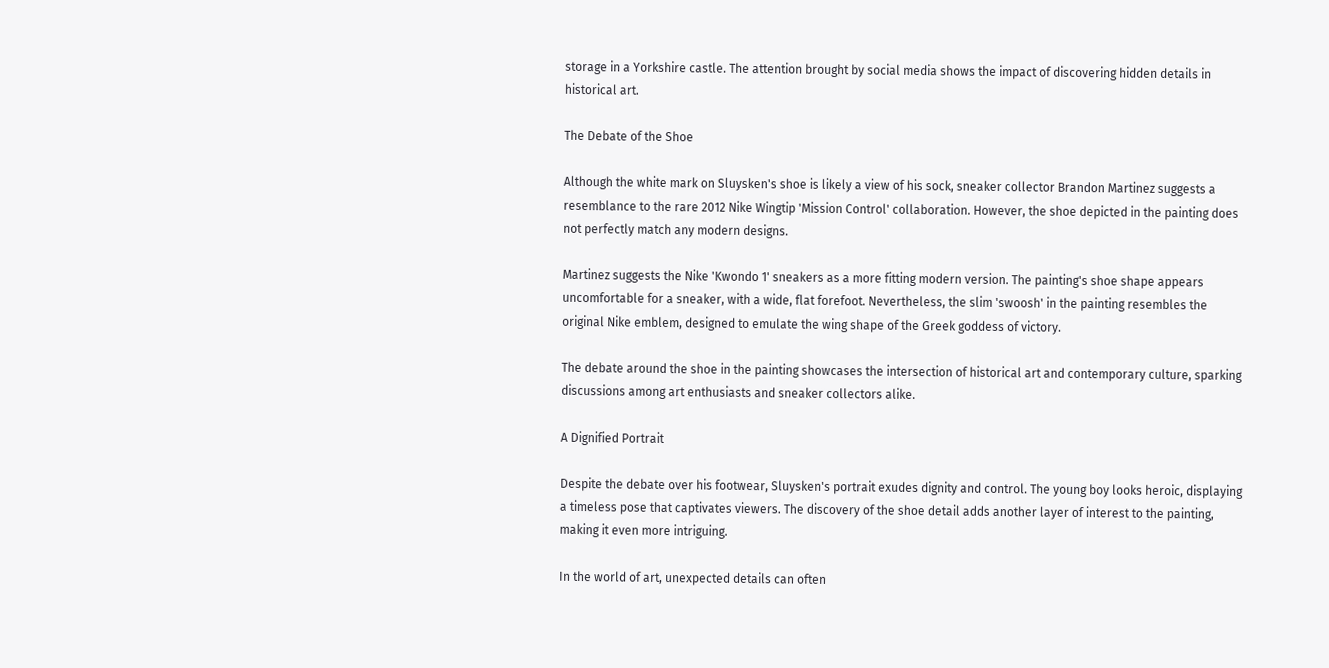storage in a Yorkshire castle. The attention brought by social media shows the impact of discovering hidden details in historical art.

The Debate of the Shoe

Although the white mark on Sluysken's shoe is likely a view of his sock, sneaker collector Brandon Martinez suggests a resemblance to the rare 2012 Nike Wingtip 'Mission Control' collaboration. However, the shoe depicted in the painting does not perfectly match any modern designs.

Martinez suggests the Nike 'Kwondo 1' sneakers as a more fitting modern version. The painting's shoe shape appears uncomfortable for a sneaker, with a wide, flat forefoot. Nevertheless, the slim 'swoosh' in the painting resembles the original Nike emblem, designed to emulate the wing shape of the Greek goddess of victory.

The debate around the shoe in the painting showcases the intersection of historical art and contemporary culture, sparking discussions among art enthusiasts and sneaker collectors alike.

A Dignified Portrait

Despite the debate over his footwear, Sluysken's portrait exudes dignity and control. The young boy looks heroic, displaying a timeless pose that captivates viewers. The discovery of the shoe detail adds another layer of interest to the painting, making it even more intriguing.

In the world of art, unexpected details can often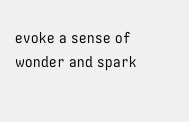evoke a sense of wonder and spark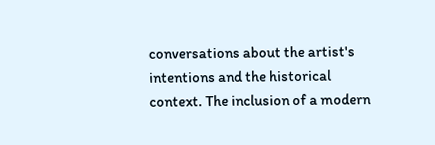conversations about the artist's intentions and the historical context. The inclusion of a modern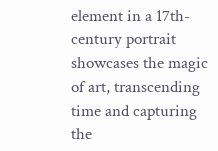element in a 17th-century portrait showcases the magic of art, transcending time and capturing the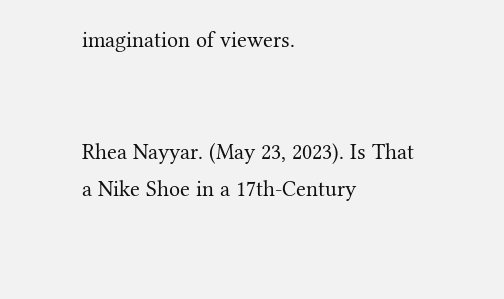imagination of viewers.


Rhea Nayyar. (May 23, 2023). Is That a Nike Shoe in a 17th-Century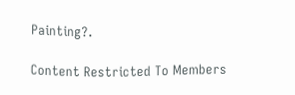Painting?.

Content Restricted To Members